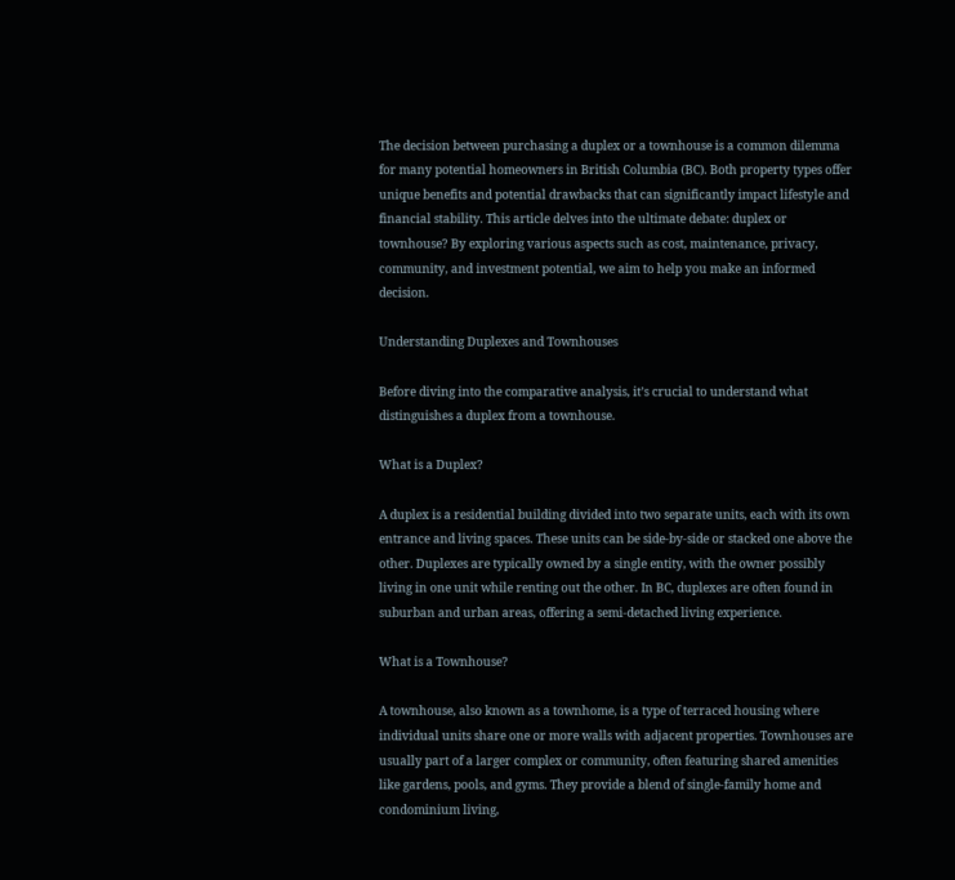The decision between purchasing a duplex or a townhouse is a common dilemma for many potential homeowners in British Columbia (BC). Both property types offer unique benefits and potential drawbacks that can significantly impact lifestyle and financial stability. This article delves into the ultimate debate: duplex or townhouse? By exploring various aspects such as cost, maintenance, privacy, community, and investment potential, we aim to help you make an informed decision.

Understanding Duplexes and Townhouses

Before diving into the comparative analysis, it’s crucial to understand what distinguishes a duplex from a townhouse.

What is a Duplex?

A duplex is a residential building divided into two separate units, each with its own entrance and living spaces. These units can be side-by-side or stacked one above the other. Duplexes are typically owned by a single entity, with the owner possibly living in one unit while renting out the other. In BC, duplexes are often found in suburban and urban areas, offering a semi-detached living experience.

What is a Townhouse?

A townhouse, also known as a townhome, is a type of terraced housing where individual units share one or more walls with adjacent properties. Townhouses are usually part of a larger complex or community, often featuring shared amenities like gardens, pools, and gyms. They provide a blend of single-family home and condominium living,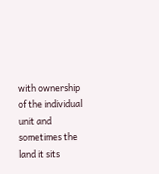with ownership of the individual unit and sometimes the land it sits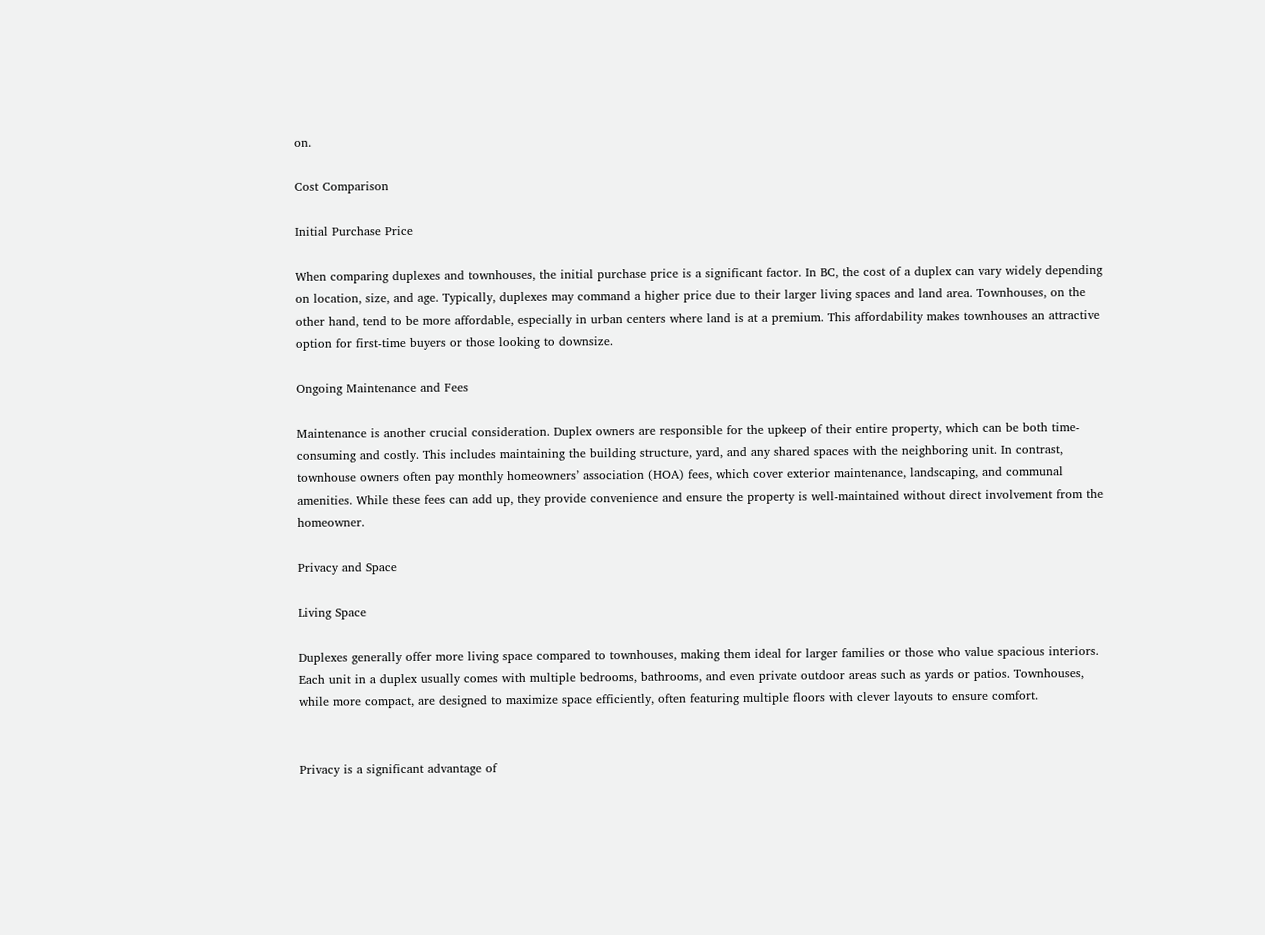on.

Cost Comparison

Initial Purchase Price

When comparing duplexes and townhouses, the initial purchase price is a significant factor. In BC, the cost of a duplex can vary widely depending on location, size, and age. Typically, duplexes may command a higher price due to their larger living spaces and land area. Townhouses, on the other hand, tend to be more affordable, especially in urban centers where land is at a premium. This affordability makes townhouses an attractive option for first-time buyers or those looking to downsize.

Ongoing Maintenance and Fees

Maintenance is another crucial consideration. Duplex owners are responsible for the upkeep of their entire property, which can be both time-consuming and costly. This includes maintaining the building structure, yard, and any shared spaces with the neighboring unit. In contrast, townhouse owners often pay monthly homeowners’ association (HOA) fees, which cover exterior maintenance, landscaping, and communal amenities. While these fees can add up, they provide convenience and ensure the property is well-maintained without direct involvement from the homeowner.

Privacy and Space

Living Space

Duplexes generally offer more living space compared to townhouses, making them ideal for larger families or those who value spacious interiors. Each unit in a duplex usually comes with multiple bedrooms, bathrooms, and even private outdoor areas such as yards or patios. Townhouses, while more compact, are designed to maximize space efficiently, often featuring multiple floors with clever layouts to ensure comfort.


Privacy is a significant advantage of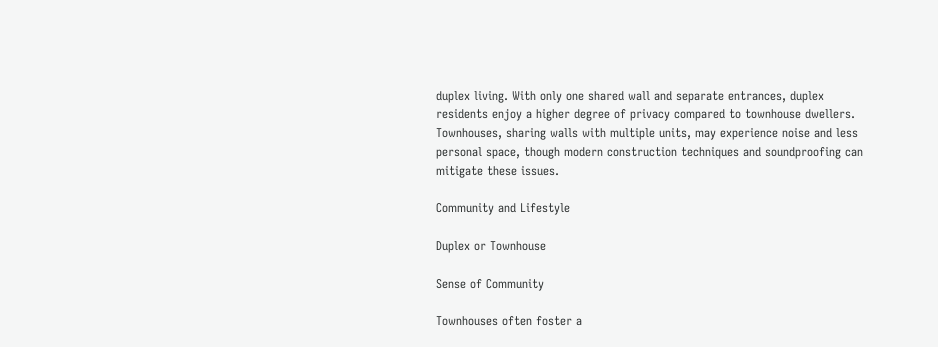duplex living. With only one shared wall and separate entrances, duplex residents enjoy a higher degree of privacy compared to townhouse dwellers. Townhouses, sharing walls with multiple units, may experience noise and less personal space, though modern construction techniques and soundproofing can mitigate these issues.

Community and Lifestyle

Duplex or Townhouse

Sense of Community

Townhouses often foster a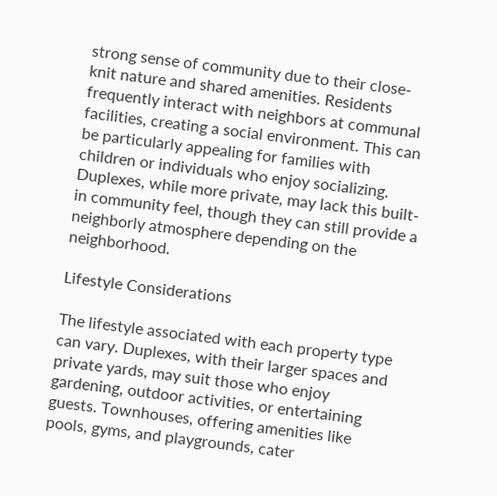strong sense of community due to their close-knit nature and shared amenities. Residents frequently interact with neighbors at communal facilities, creating a social environment. This can be particularly appealing for families with children or individuals who enjoy socializing. Duplexes, while more private, may lack this built-in community feel, though they can still provide a neighborly atmosphere depending on the neighborhood.

Lifestyle Considerations

The lifestyle associated with each property type can vary. Duplexes, with their larger spaces and private yards, may suit those who enjoy gardening, outdoor activities, or entertaining guests. Townhouses, offering amenities like pools, gyms, and playgrounds, cater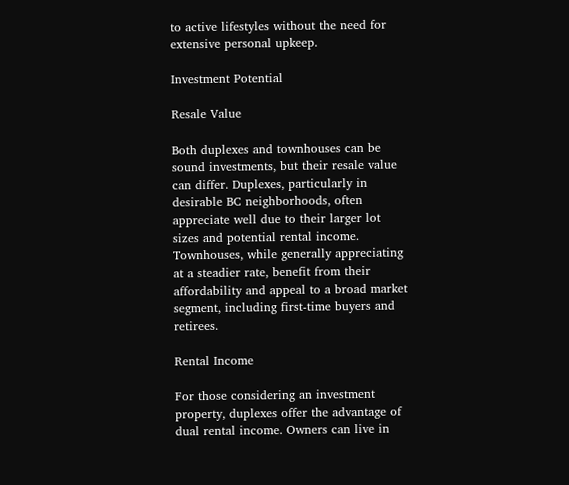to active lifestyles without the need for extensive personal upkeep.

Investment Potential

Resale Value

Both duplexes and townhouses can be sound investments, but their resale value can differ. Duplexes, particularly in desirable BC neighborhoods, often appreciate well due to their larger lot sizes and potential rental income. Townhouses, while generally appreciating at a steadier rate, benefit from their affordability and appeal to a broad market segment, including first-time buyers and retirees.

Rental Income

For those considering an investment property, duplexes offer the advantage of dual rental income. Owners can live in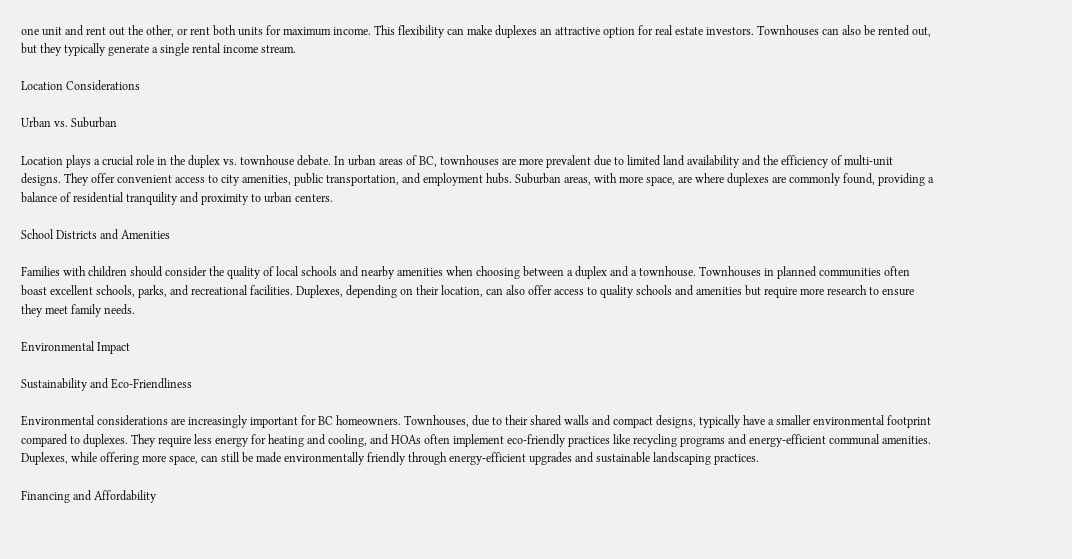one unit and rent out the other, or rent both units for maximum income. This flexibility can make duplexes an attractive option for real estate investors. Townhouses can also be rented out, but they typically generate a single rental income stream.

Location Considerations

Urban vs. Suburban

Location plays a crucial role in the duplex vs. townhouse debate. In urban areas of BC, townhouses are more prevalent due to limited land availability and the efficiency of multi-unit designs. They offer convenient access to city amenities, public transportation, and employment hubs. Suburban areas, with more space, are where duplexes are commonly found, providing a balance of residential tranquility and proximity to urban centers.

School Districts and Amenities

Families with children should consider the quality of local schools and nearby amenities when choosing between a duplex and a townhouse. Townhouses in planned communities often boast excellent schools, parks, and recreational facilities. Duplexes, depending on their location, can also offer access to quality schools and amenities but require more research to ensure they meet family needs.

Environmental Impact

Sustainability and Eco-Friendliness

Environmental considerations are increasingly important for BC homeowners. Townhouses, due to their shared walls and compact designs, typically have a smaller environmental footprint compared to duplexes. They require less energy for heating and cooling, and HOAs often implement eco-friendly practices like recycling programs and energy-efficient communal amenities. Duplexes, while offering more space, can still be made environmentally friendly through energy-efficient upgrades and sustainable landscaping practices.

Financing and Affordability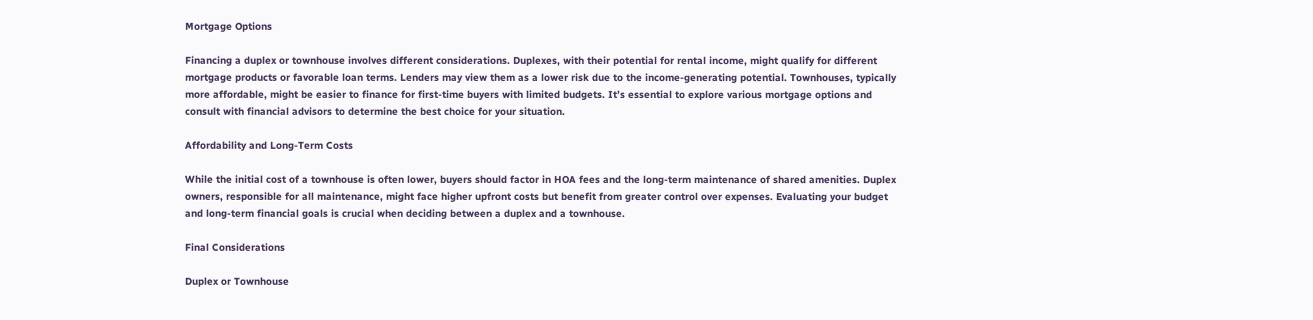Mortgage Options

Financing a duplex or townhouse involves different considerations. Duplexes, with their potential for rental income, might qualify for different mortgage products or favorable loan terms. Lenders may view them as a lower risk due to the income-generating potential. Townhouses, typically more affordable, might be easier to finance for first-time buyers with limited budgets. It’s essential to explore various mortgage options and consult with financial advisors to determine the best choice for your situation.

Affordability and Long-Term Costs

While the initial cost of a townhouse is often lower, buyers should factor in HOA fees and the long-term maintenance of shared amenities. Duplex owners, responsible for all maintenance, might face higher upfront costs but benefit from greater control over expenses. Evaluating your budget and long-term financial goals is crucial when deciding between a duplex and a townhouse.

Final Considerations

Duplex or Townhouse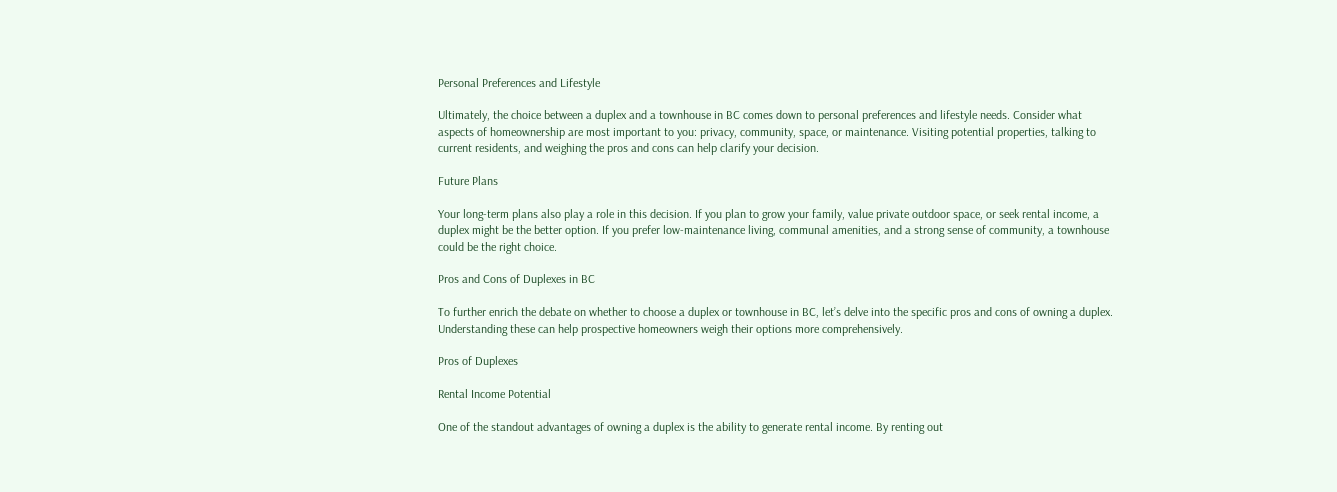Personal Preferences and Lifestyle

Ultimately, the choice between a duplex and a townhouse in BC comes down to personal preferences and lifestyle needs. Consider what aspects of homeownership are most important to you: privacy, community, space, or maintenance. Visiting potential properties, talking to current residents, and weighing the pros and cons can help clarify your decision.

Future Plans

Your long-term plans also play a role in this decision. If you plan to grow your family, value private outdoor space, or seek rental income, a duplex might be the better option. If you prefer low-maintenance living, communal amenities, and a strong sense of community, a townhouse could be the right choice.

Pros and Cons of Duplexes in BC

To further enrich the debate on whether to choose a duplex or townhouse in BC, let’s delve into the specific pros and cons of owning a duplex. Understanding these can help prospective homeowners weigh their options more comprehensively.

Pros of Duplexes

Rental Income Potential

One of the standout advantages of owning a duplex is the ability to generate rental income. By renting out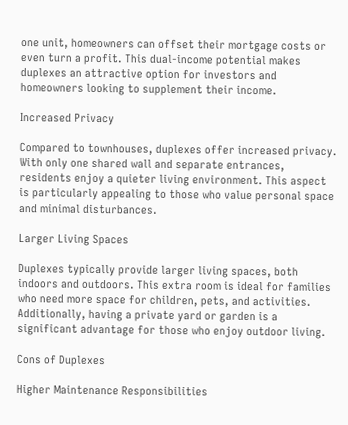one unit, homeowners can offset their mortgage costs or even turn a profit. This dual-income potential makes duplexes an attractive option for investors and homeowners looking to supplement their income.

Increased Privacy

Compared to townhouses, duplexes offer increased privacy. With only one shared wall and separate entrances, residents enjoy a quieter living environment. This aspect is particularly appealing to those who value personal space and minimal disturbances.

Larger Living Spaces

Duplexes typically provide larger living spaces, both indoors and outdoors. This extra room is ideal for families who need more space for children, pets, and activities. Additionally, having a private yard or garden is a significant advantage for those who enjoy outdoor living.

Cons of Duplexes

Higher Maintenance Responsibilities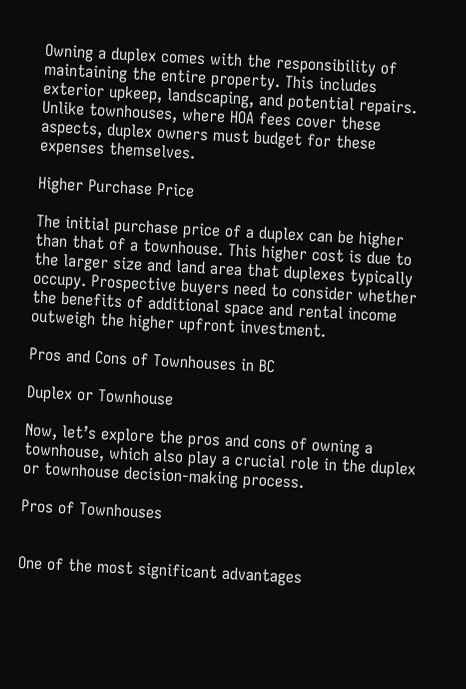Owning a duplex comes with the responsibility of maintaining the entire property. This includes exterior upkeep, landscaping, and potential repairs. Unlike townhouses, where HOA fees cover these aspects, duplex owners must budget for these expenses themselves.

Higher Purchase Price

The initial purchase price of a duplex can be higher than that of a townhouse. This higher cost is due to the larger size and land area that duplexes typically occupy. Prospective buyers need to consider whether the benefits of additional space and rental income outweigh the higher upfront investment.

Pros and Cons of Townhouses in BC

Duplex or Townhouse

Now, let’s explore the pros and cons of owning a townhouse, which also play a crucial role in the duplex or townhouse decision-making process.

Pros of Townhouses


One of the most significant advantages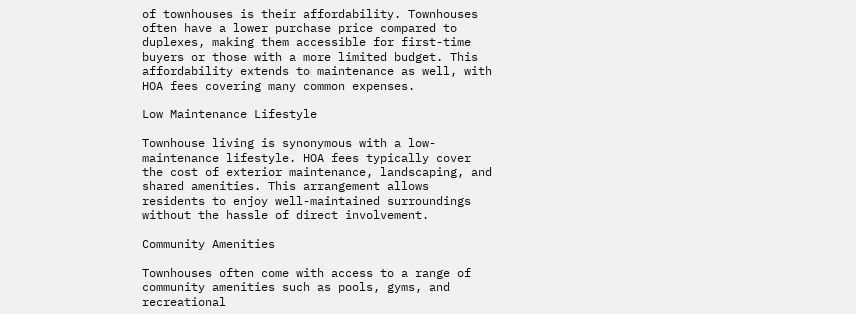of townhouses is their affordability. Townhouses often have a lower purchase price compared to duplexes, making them accessible for first-time buyers or those with a more limited budget. This affordability extends to maintenance as well, with HOA fees covering many common expenses.

Low Maintenance Lifestyle

Townhouse living is synonymous with a low-maintenance lifestyle. HOA fees typically cover the cost of exterior maintenance, landscaping, and shared amenities. This arrangement allows residents to enjoy well-maintained surroundings without the hassle of direct involvement.

Community Amenities

Townhouses often come with access to a range of community amenities such as pools, gyms, and recreational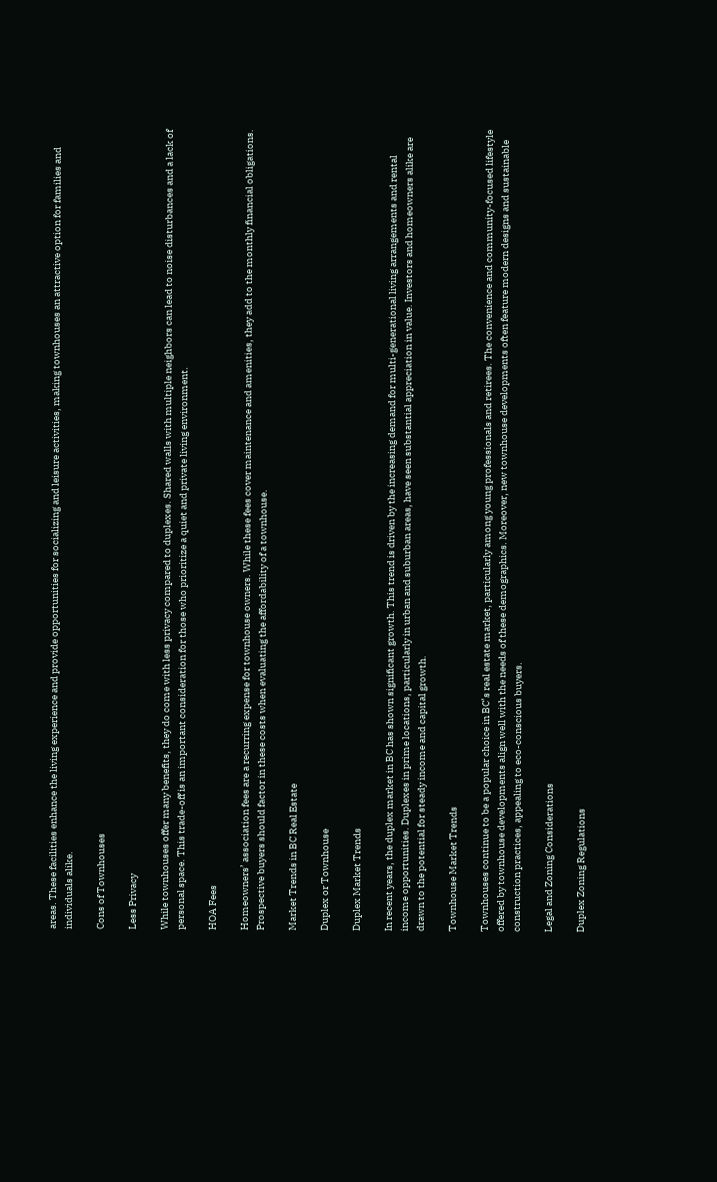areas. These facilities enhance the living experience and provide opportunities for socializing and leisure activities, making townhouses an attractive option for families and individuals alike.

Cons of Townhouses

Less Privacy

While townhouses offer many benefits, they do come with less privacy compared to duplexes. Shared walls with multiple neighbors can lead to noise disturbances and a lack of personal space. This trade-off is an important consideration for those who prioritize a quiet and private living environment.

HOA Fees

Homeowners’ association fees are a recurring expense for townhouse owners. While these fees cover maintenance and amenities, they add to the monthly financial obligations. Prospective buyers should factor in these costs when evaluating the affordability of a townhouse.

Market Trends in BC Real Estate

Duplex or Townhouse

Duplex Market Trends

In recent years, the duplex market in BC has shown significant growth. This trend is driven by the increasing demand for multi-generational living arrangements and rental income opportunities. Duplexes in prime locations, particularly in urban and suburban areas, have seen substantial appreciation in value. Investors and homeowners alike are drawn to the potential for steady income and capital growth.

Townhouse Market Trends

Townhouses continue to be a popular choice in BC’s real estate market, particularly among young professionals and retirees. The convenience and community-focused lifestyle offered by townhouse developments align well with the needs of these demographics. Moreover, new townhouse developments often feature modern designs and sustainable construction practices, appealing to eco-conscious buyers.

Legal and Zoning Considerations

Duplex Zoning Regulations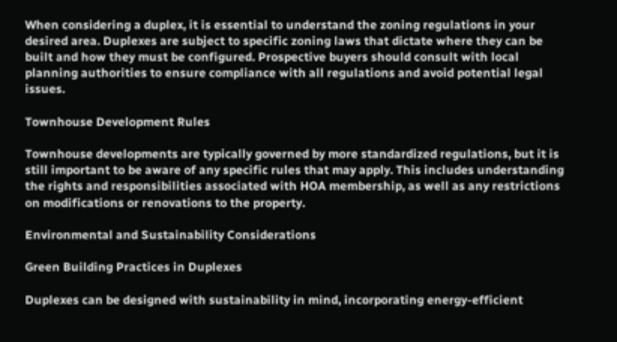When considering a duplex, it is essential to understand the zoning regulations in your desired area. Duplexes are subject to specific zoning laws that dictate where they can be built and how they must be configured. Prospective buyers should consult with local planning authorities to ensure compliance with all regulations and avoid potential legal issues.

Townhouse Development Rules

Townhouse developments are typically governed by more standardized regulations, but it is still important to be aware of any specific rules that may apply. This includes understanding the rights and responsibilities associated with HOA membership, as well as any restrictions on modifications or renovations to the property.

Environmental and Sustainability Considerations

Green Building Practices in Duplexes

Duplexes can be designed with sustainability in mind, incorporating energy-efficient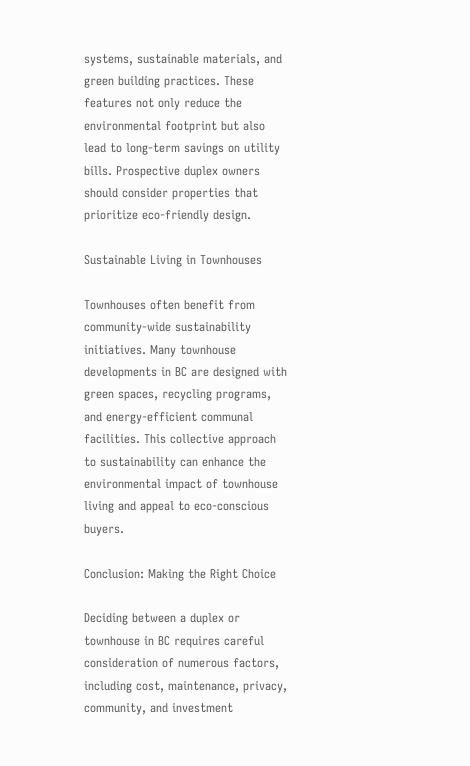systems, sustainable materials, and green building practices. These features not only reduce the environmental footprint but also lead to long-term savings on utility bills. Prospective duplex owners should consider properties that prioritize eco-friendly design.

Sustainable Living in Townhouses

Townhouses often benefit from community-wide sustainability initiatives. Many townhouse developments in BC are designed with green spaces, recycling programs, and energy-efficient communal facilities. This collective approach to sustainability can enhance the environmental impact of townhouse living and appeal to eco-conscious buyers.

Conclusion: Making the Right Choice

Deciding between a duplex or townhouse in BC requires careful consideration of numerous factors, including cost, maintenance, privacy, community, and investment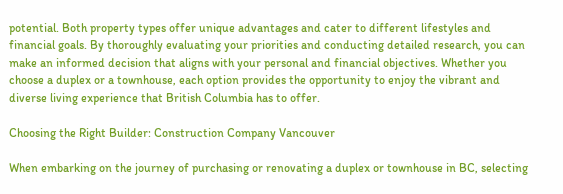potential. Both property types offer unique advantages and cater to different lifestyles and financial goals. By thoroughly evaluating your priorities and conducting detailed research, you can make an informed decision that aligns with your personal and financial objectives. Whether you choose a duplex or a townhouse, each option provides the opportunity to enjoy the vibrant and diverse living experience that British Columbia has to offer.

Choosing the Right Builder: Construction Company Vancouver

When embarking on the journey of purchasing or renovating a duplex or townhouse in BC, selecting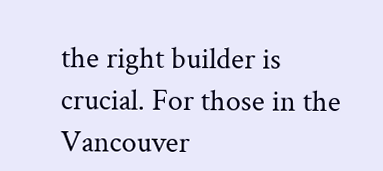the right builder is crucial. For those in the Vancouver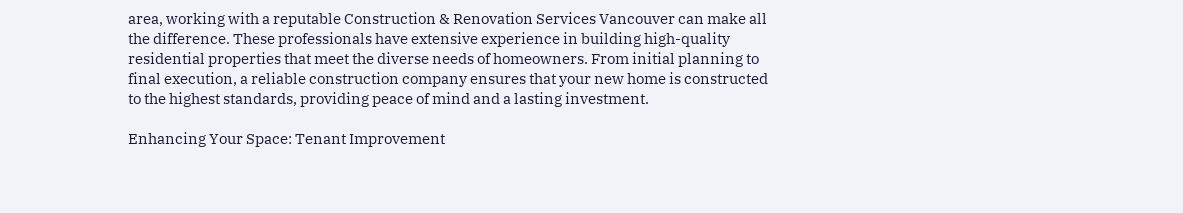area, working with a reputable Construction & Renovation Services Vancouver can make all the difference. These professionals have extensive experience in building high-quality residential properties that meet the diverse needs of homeowners. From initial planning to final execution, a reliable construction company ensures that your new home is constructed to the highest standards, providing peace of mind and a lasting investment.

Enhancing Your Space: Tenant Improvement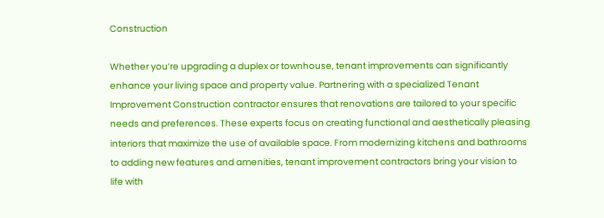Construction

Whether you’re upgrading a duplex or townhouse, tenant improvements can significantly enhance your living space and property value. Partnering with a specialized Tenant Improvement Construction contractor ensures that renovations are tailored to your specific needs and preferences. These experts focus on creating functional and aesthetically pleasing interiors that maximize the use of available space. From modernizing kitchens and bathrooms to adding new features and amenities, tenant improvement contractors bring your vision to life with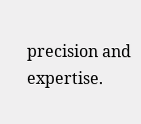precision and expertise.